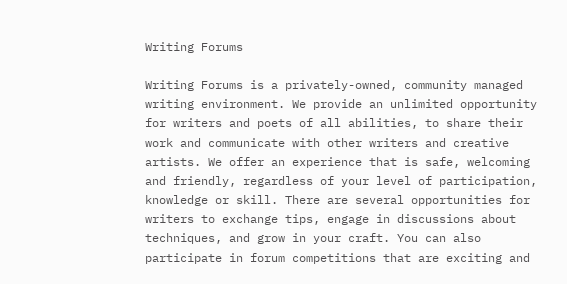Writing Forums

Writing Forums is a privately-owned, community managed writing environment. We provide an unlimited opportunity for writers and poets of all abilities, to share their work and communicate with other writers and creative artists. We offer an experience that is safe, welcoming and friendly, regardless of your level of participation, knowledge or skill. There are several opportunities for writers to exchange tips, engage in discussions about techniques, and grow in your craft. You can also participate in forum competitions that are exciting and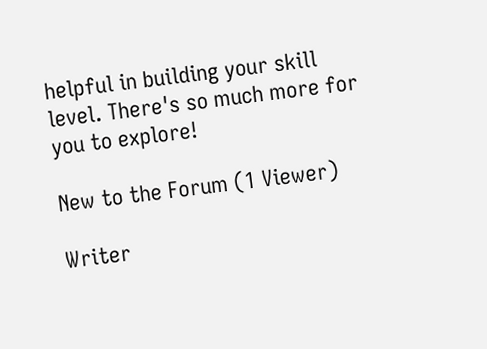helpful in building your skill level. There's so much more for you to explore!

New to the Forum (1 Viewer)

Writer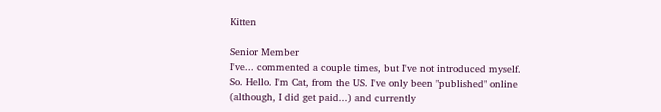Kitten

Senior Member
I've... commented a couple times, but I've not introduced myself. So. Hello. I'm Cat, from the US. I've only been "published" online (although, I did get paid...) and currently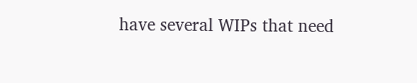have several WIPs that need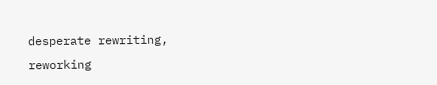desperate rewriting, reworking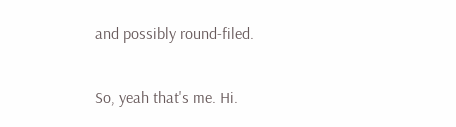and possibly round-filed.

So, yeah that's me. Hi.